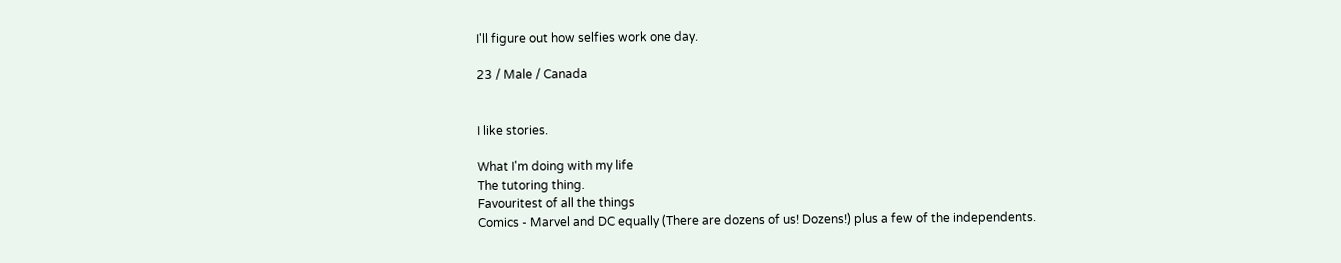I'll figure out how selfies work one day.

23 / Male / Canada


I like stories.

What I'm doing with my life
The tutoring thing.
Favouritest of all the things
Comics - Marvel and DC equally (There are dozens of us! Dozens!) plus a few of the independents.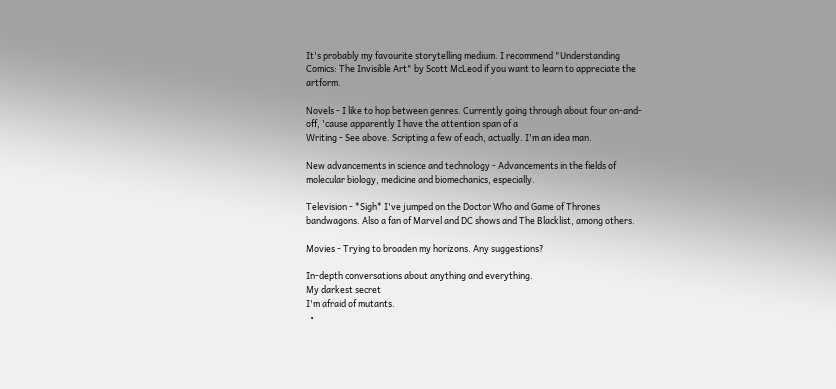It's probably my favourite storytelling medium. I recommend "Understanding Comics: The Invisible Art" by Scott McLeod if you want to learn to appreciate the artform.

Novels - I like to hop between genres. Currently going through about four on-and-off, 'cause apparently I have the attention span of a
Writing - See above. Scripting a few of each, actually. I'm an idea man.

New advancements in science and technology - Advancements in the fields of molecular biology, medicine and biomechanics, especially.

Television - *Sigh* I've jumped on the Doctor Who and Game of Thrones bandwagons. Also a fan of Marvel and DC shows and The Blacklist, among others.

Movies - Trying to broaden my horizons. Any suggestions?

In-depth conversations about anything and everything.
My darkest secret
I'm afraid of mutants.
  •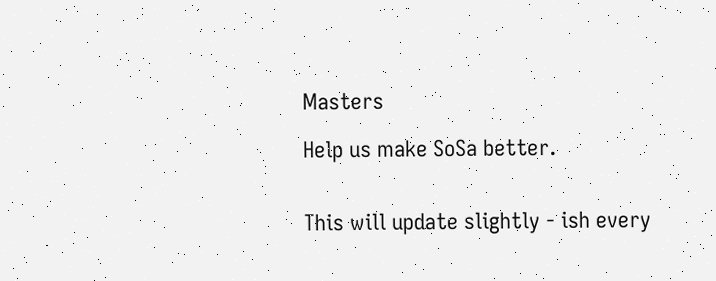Masters

Help us make SoSa better.


This will update slightly - ish every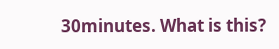30minutes. What is this?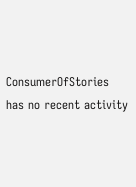ConsumerOfStories has no recent activity